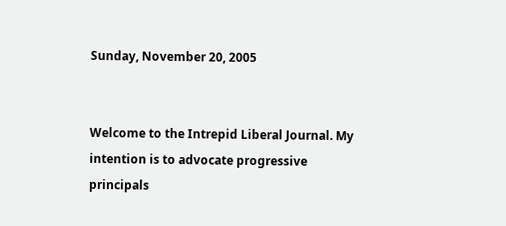Sunday, November 20, 2005


Welcome to the Intrepid Liberal Journal. My intention is to advocate progressive principals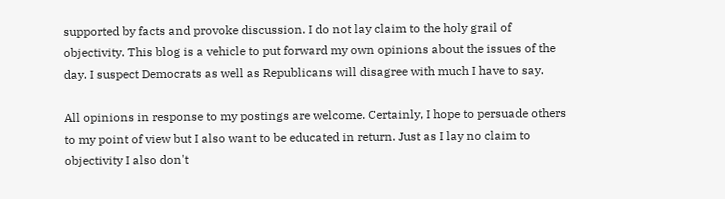supported by facts and provoke discussion. I do not lay claim to the holy grail of objectivity. This blog is a vehicle to put forward my own opinions about the issues of the day. I suspect Democrats as well as Republicans will disagree with much I have to say.

All opinions in response to my postings are welcome. Certainly, I hope to persuade others to my point of view but I also want to be educated in return. Just as I lay no claim to objectivity I also don't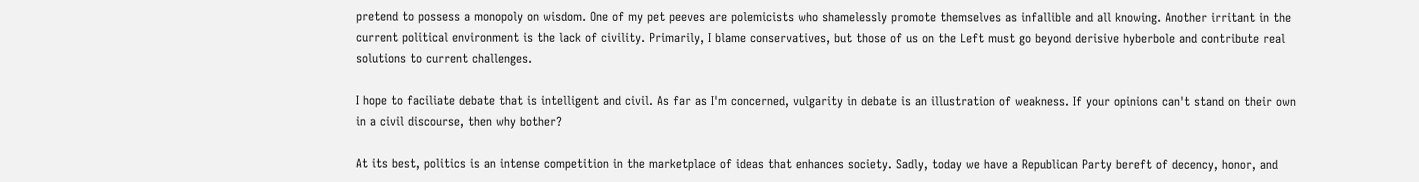pretend to possess a monopoly on wisdom. One of my pet peeves are polemicists who shamelessly promote themselves as infallible and all knowing. Another irritant in the current political environment is the lack of civility. Primarily, I blame conservatives, but those of us on the Left must go beyond derisive hyberbole and contribute real solutions to current challenges.

I hope to faciliate debate that is intelligent and civil. As far as I'm concerned, vulgarity in debate is an illustration of weakness. If your opinions can't stand on their own in a civil discourse, then why bother?

At its best, politics is an intense competition in the marketplace of ideas that enhances society. Sadly, today we have a Republican Party bereft of decency, honor, and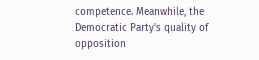competence. Meanwhile, the Democratic Party's quality of opposition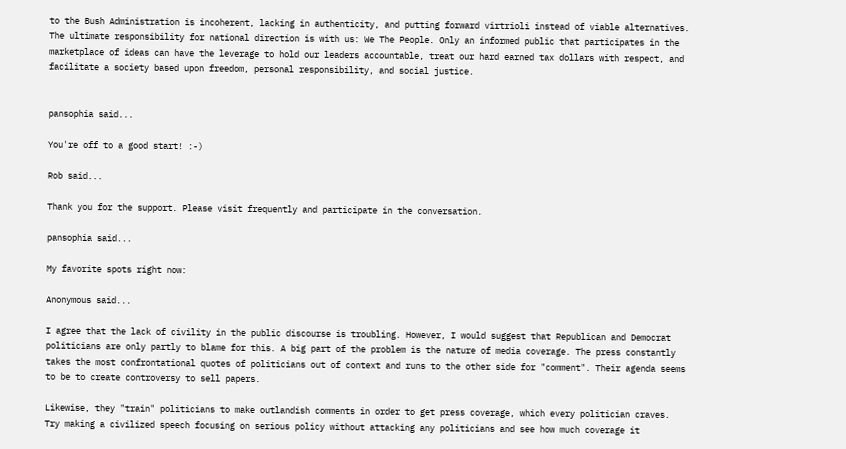to the Bush Administration is incoherent, lacking in authenticity, and putting forward virtrioli instead of viable alternatives. The ultimate responsibility for national direction is with us: We The People. Only an informed public that participates in the marketplace of ideas can have the leverage to hold our leaders accountable, treat our hard earned tax dollars with respect, and facilitate a society based upon freedom, personal responsibility, and social justice.


pansophia said...

You're off to a good start! :-)

Rob said...

Thank you for the support. Please visit frequently and participate in the conversation.

pansophia said...

My favorite spots right now:

Anonymous said...

I agree that the lack of civility in the public discourse is troubling. However, I would suggest that Republican and Democrat politicians are only partly to blame for this. A big part of the problem is the nature of media coverage. The press constantly takes the most confrontational quotes of politicians out of context and runs to the other side for "comment". Their agenda seems to be to create controversy to sell papers.

Likewise, they "train" politicians to make outlandish comments in order to get press coverage, which every politician craves. Try making a civilized speech focusing on serious policy without attacking any politicians and see how much coverage it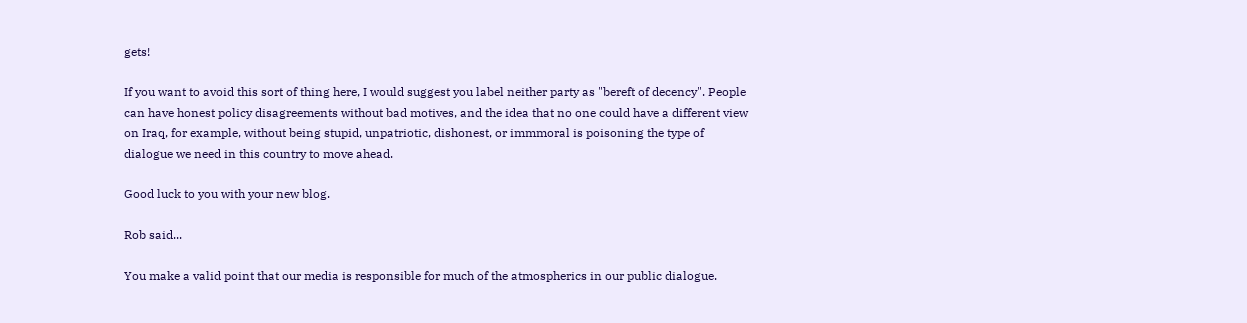gets!

If you want to avoid this sort of thing here, I would suggest you label neither party as "bereft of decency". People can have honest policy disagreements without bad motives, and the idea that no one could have a different view on Iraq, for example, without being stupid, unpatriotic, dishonest, or immmoral is poisoning the type of dialogue we need in this country to move ahead.

Good luck to you with your new blog.

Rob said...

You make a valid point that our media is responsible for much of the atmospherics in our public dialogue.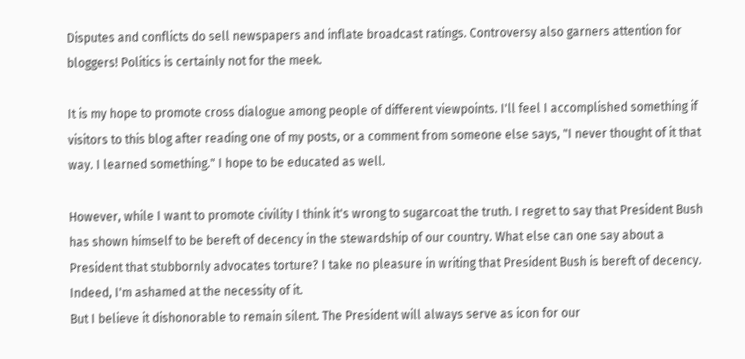Disputes and conflicts do sell newspapers and inflate broadcast ratings. Controversy also garners attention for bloggers! Politics is certainly not for the meek.

It is my hope to promote cross dialogue among people of different viewpoints. I'll feel I accomplished something if visitors to this blog after reading one of my posts, or a comment from someone else says, "I never thought of it that way. I learned something." I hope to be educated as well.

However, while I want to promote civility I think it's wrong to sugarcoat the truth. I regret to say that President Bush has shown himself to be bereft of decency in the stewardship of our country. What else can one say about a President that stubbornly advocates torture? I take no pleasure in writing that President Bush is bereft of decency. Indeed, I'm ashamed at the necessity of it.
But I believe it dishonorable to remain silent. The President will always serve as icon for our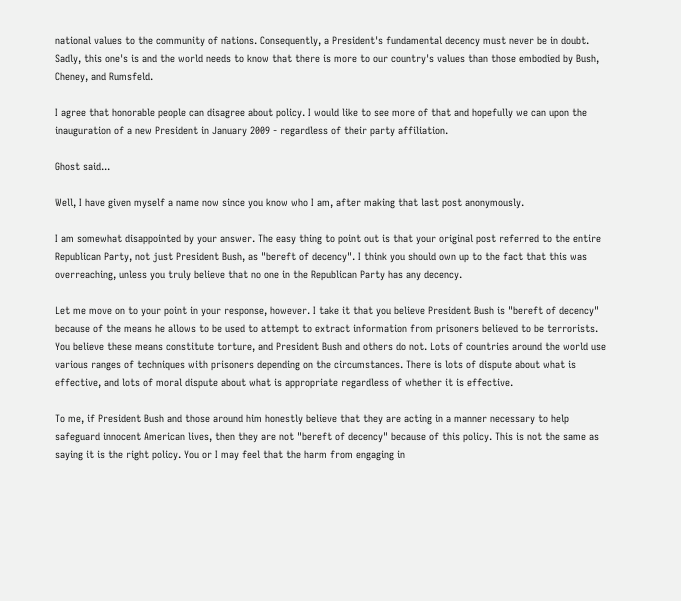national values to the community of nations. Consequently, a President's fundamental decency must never be in doubt. Sadly, this one's is and the world needs to know that there is more to our country's values than those embodied by Bush, Cheney, and Rumsfeld.

I agree that honorable people can disagree about policy. I would like to see more of that and hopefully we can upon the inauguration of a new President in January 2009 - regardless of their party affiliation.

Ghost said...

Well, I have given myself a name now since you know who I am, after making that last post anonymously.

I am somewhat disappointed by your answer. The easy thing to point out is that your original post referred to the entire Republican Party, not just President Bush, as "bereft of decency". I think you should own up to the fact that this was overreaching, unless you truly believe that no one in the Republican Party has any decency.

Let me move on to your point in your response, however. I take it that you believe President Bush is "bereft of decency" because of the means he allows to be used to attempt to extract information from prisoners believed to be terrorists. You believe these means constitute torture, and President Bush and others do not. Lots of countries around the world use various ranges of techniques with prisoners depending on the circumstances. There is lots of dispute about what is effective, and lots of moral dispute about what is appropriate regardless of whether it is effective.

To me, if President Bush and those around him honestly believe that they are acting in a manner necessary to help safeguard innocent American lives, then they are not "bereft of decency" because of this policy. This is not the same as saying it is the right policy. You or I may feel that the harm from engaging in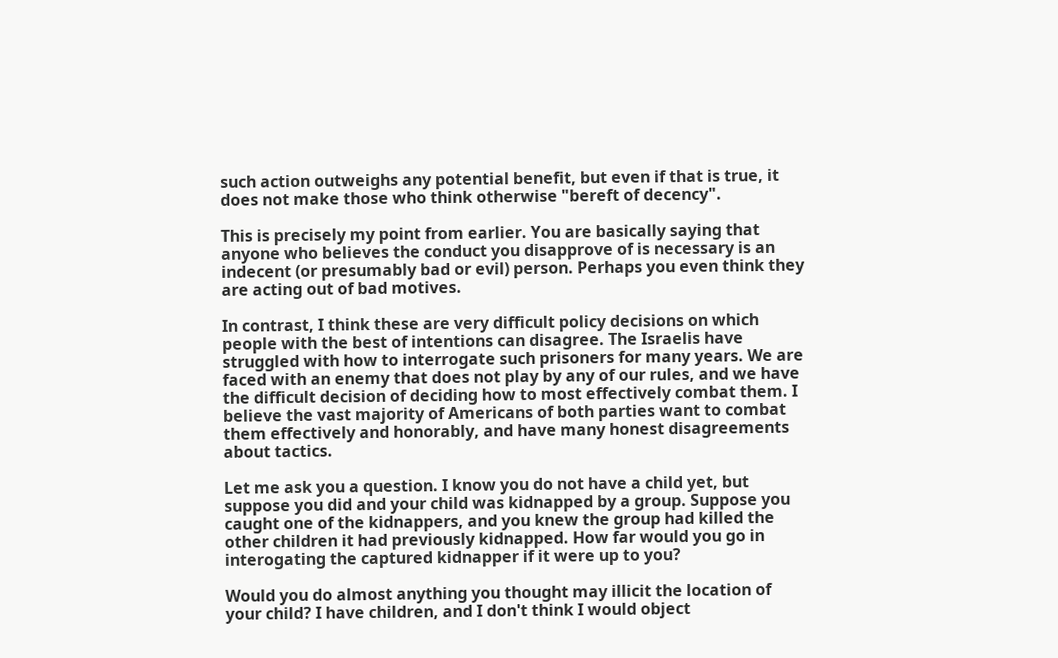such action outweighs any potential benefit, but even if that is true, it does not make those who think otherwise "bereft of decency".

This is precisely my point from earlier. You are basically saying that anyone who believes the conduct you disapprove of is necessary is an indecent (or presumably bad or evil) person. Perhaps you even think they are acting out of bad motives.

In contrast, I think these are very difficult policy decisions on which people with the best of intentions can disagree. The Israelis have struggled with how to interrogate such prisoners for many years. We are faced with an enemy that does not play by any of our rules, and we have the difficult decision of deciding how to most effectively combat them. I believe the vast majority of Americans of both parties want to combat them effectively and honorably, and have many honest disagreements about tactics.

Let me ask you a question. I know you do not have a child yet, but suppose you did and your child was kidnapped by a group. Suppose you caught one of the kidnappers, and you knew the group had killed the other children it had previously kidnapped. How far would you go in interogating the captured kidnapper if it were up to you?

Would you do almost anything you thought may illicit the location of your child? I have children, and I don't think I would object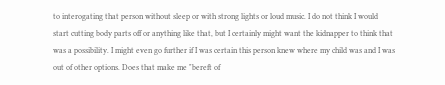to interogating that person without sleep or with strong lights or loud music. I do not think I would start cutting body parts off or anything like that, but I certainly might want the kidnapper to think that was a possibility. I might even go further if I was certain this person knew where my child was and I was out of other options. Does that make me "bereft of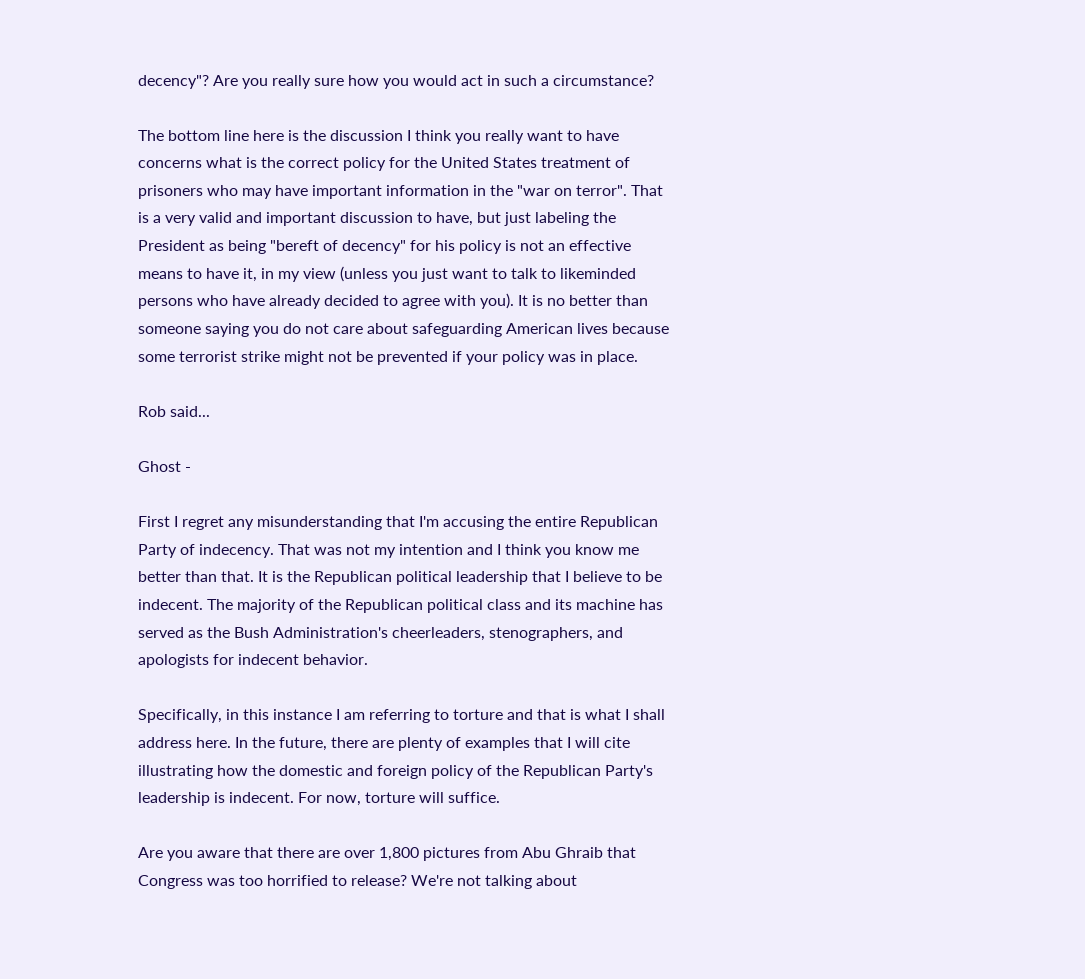decency"? Are you really sure how you would act in such a circumstance?

The bottom line here is the discussion I think you really want to have concerns what is the correct policy for the United States treatment of prisoners who may have important information in the "war on terror". That is a very valid and important discussion to have, but just labeling the President as being "bereft of decency" for his policy is not an effective means to have it, in my view (unless you just want to talk to likeminded persons who have already decided to agree with you). It is no better than someone saying you do not care about safeguarding American lives because some terrorist strike might not be prevented if your policy was in place.

Rob said...

Ghost -

First I regret any misunderstanding that I'm accusing the entire Republican Party of indecency. That was not my intention and I think you know me better than that. It is the Republican political leadership that I believe to be indecent. The majority of the Republican political class and its machine has served as the Bush Administration's cheerleaders, stenographers, and apologists for indecent behavior.

Specifically, in this instance I am referring to torture and that is what I shall address here. In the future, there are plenty of examples that I will cite illustrating how the domestic and foreign policy of the Republican Party's leadership is indecent. For now, torture will suffice.

Are you aware that there are over 1,800 pictures from Abu Ghraib that Congress was too horrified to release? We're not talking about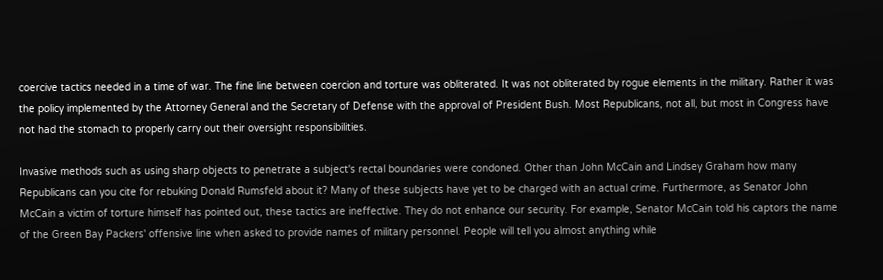coercive tactics needed in a time of war. The fine line between coercion and torture was obliterated. It was not obliterated by rogue elements in the military. Rather it was the policy implemented by the Attorney General and the Secretary of Defense with the approval of President Bush. Most Republicans, not all, but most in Congress have not had the stomach to properly carry out their oversight responsibilities.

Invasive methods such as using sharp objects to penetrate a subject's rectal boundaries were condoned. Other than John McCain and Lindsey Graham how many Republicans can you cite for rebuking Donald Rumsfeld about it? Many of these subjects have yet to be charged with an actual crime. Furthermore, as Senator John McCain a victim of torture himself has pointed out, these tactics are ineffective. They do not enhance our security. For example, Senator McCain told his captors the name of the Green Bay Packers' offensive line when asked to provide names of military personnel. People will tell you almost anything while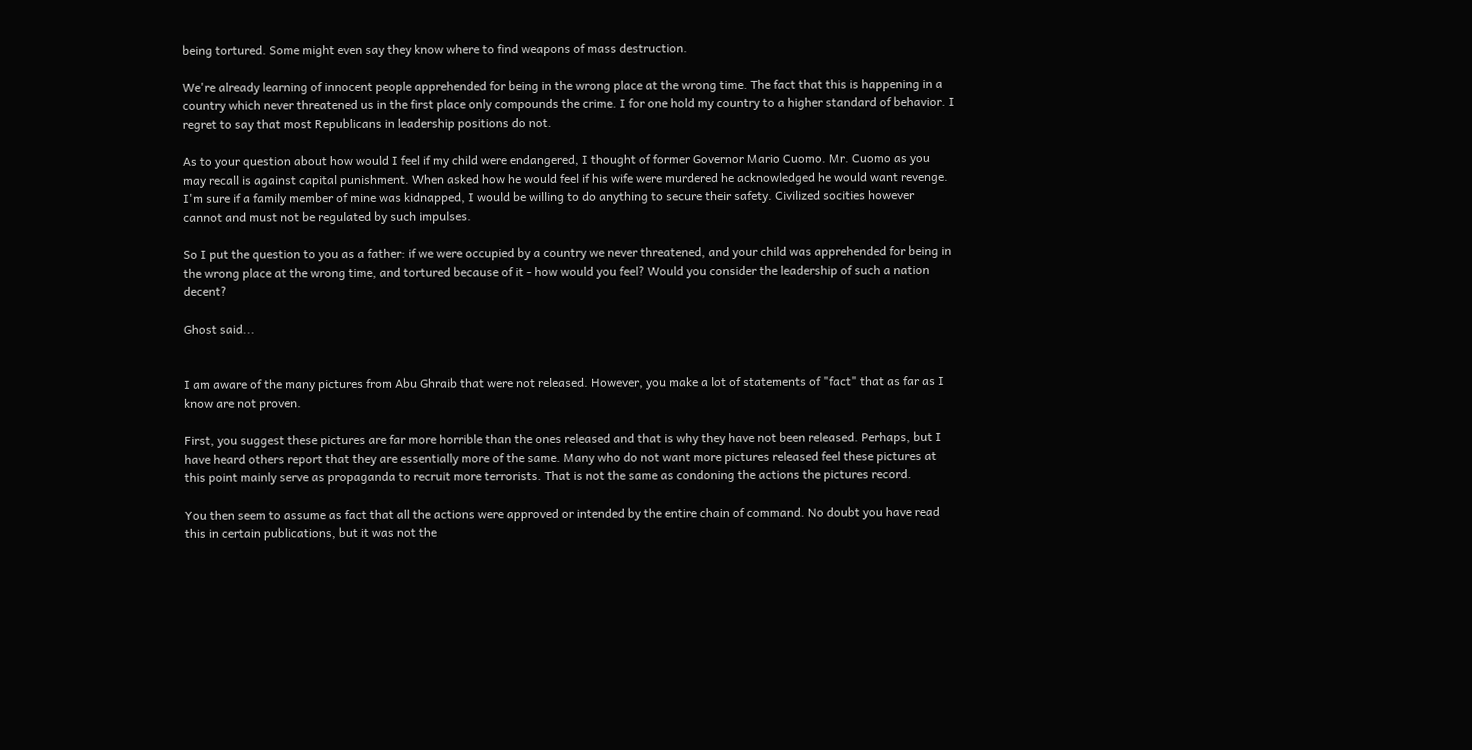being tortured. Some might even say they know where to find weapons of mass destruction.

We're already learning of innocent people apprehended for being in the wrong place at the wrong time. The fact that this is happening in a country which never threatened us in the first place only compounds the crime. I for one hold my country to a higher standard of behavior. I regret to say that most Republicans in leadership positions do not.

As to your question about how would I feel if my child were endangered, I thought of former Governor Mario Cuomo. Mr. Cuomo as you may recall is against capital punishment. When asked how he would feel if his wife were murdered he acknowledged he would want revenge. I'm sure if a family member of mine was kidnapped, I would be willing to do anything to secure their safety. Civilized socities however cannot and must not be regulated by such impulses.

So I put the question to you as a father: if we were occupied by a country we never threatened, and your child was apprehended for being in the wrong place at the wrong time, and tortured because of it - how would you feel? Would you consider the leadership of such a nation decent?

Ghost said...


I am aware of the many pictures from Abu Ghraib that were not released. However, you make a lot of statements of "fact" that as far as I know are not proven.

First, you suggest these pictures are far more horrible than the ones released and that is why they have not been released. Perhaps, but I have heard others report that they are essentially more of the same. Many who do not want more pictures released feel these pictures at this point mainly serve as propaganda to recruit more terrorists. That is not the same as condoning the actions the pictures record.

You then seem to assume as fact that all the actions were approved or intended by the entire chain of command. No doubt you have read this in certain publications, but it was not the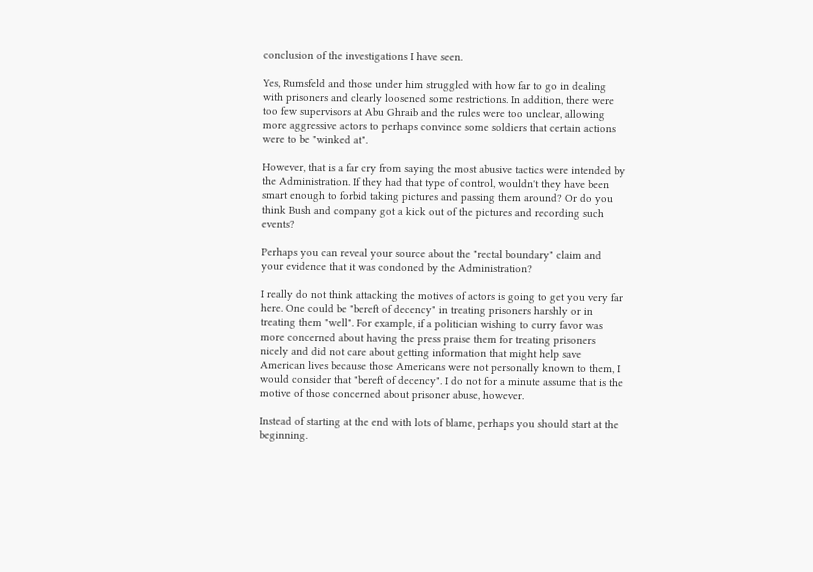conclusion of the investigations I have seen.

Yes, Rumsfeld and those under him struggled with how far to go in dealing with prisoners and clearly loosened some restrictions. In addition, there were too few supervisors at Abu Ghraib and the rules were too unclear, allowing more aggressive actors to perhaps convince some soldiers that certain actions were to be "winked at".

However, that is a far cry from saying the most abusive tactics were intended by the Administration. If they had that type of control, wouldn't they have been smart enough to forbid taking pictures and passing them around? Or do you think Bush and company got a kick out of the pictures and recording such events?

Perhaps you can reveal your source about the "rectal boundary" claim and your evidence that it was condoned by the Administration?

I really do not think attacking the motives of actors is going to get you very far here. One could be "bereft of decency" in treating prisoners harshly or in treating them "well". For example, if a politician wishing to curry favor was more concerned about having the press praise them for treating prisoners nicely and did not care about getting information that might help save American lives because those Americans were not personally known to them, I would consider that "bereft of decency". I do not for a minute assume that is the motive of those concerned about prisoner abuse, however.

Instead of starting at the end with lots of blame, perhaps you should start at the beginning.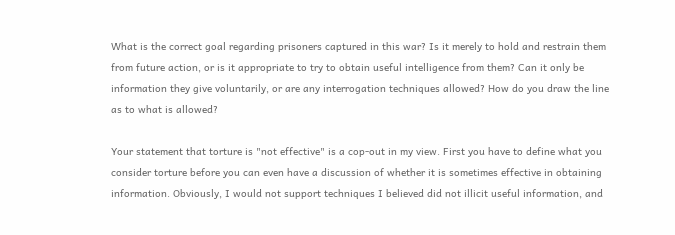What is the correct goal regarding prisoners captured in this war? Is it merely to hold and restrain them from future action, or is it appropriate to try to obtain useful intelligence from them? Can it only be information they give voluntarily, or are any interrogation techniques allowed? How do you draw the line as to what is allowed?

Your statement that torture is "not effective" is a cop-out in my view. First you have to define what you consider torture before you can even have a discussion of whether it is sometimes effective in obtaining information. Obviously, I would not support techniques I believed did not illicit useful information, and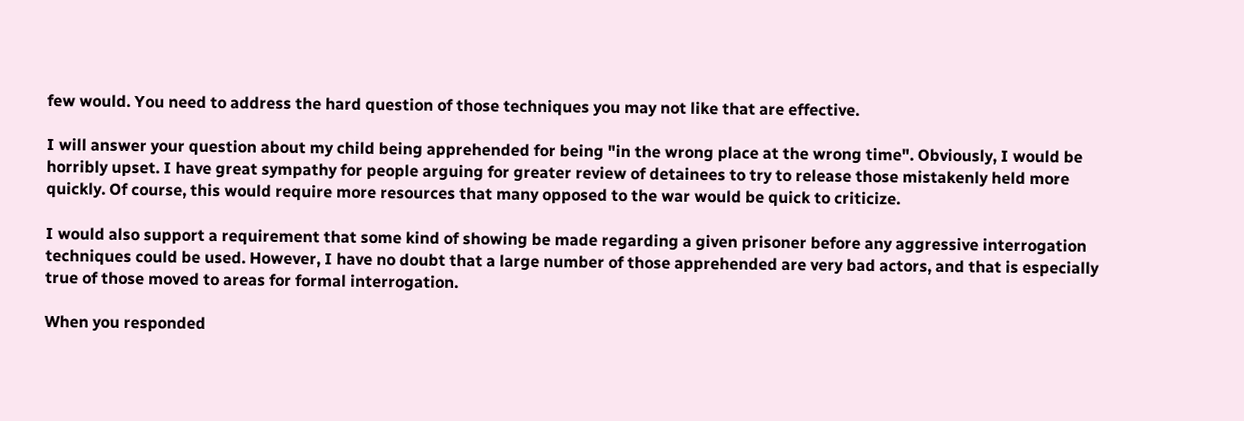few would. You need to address the hard question of those techniques you may not like that are effective.

I will answer your question about my child being apprehended for being "in the wrong place at the wrong time". Obviously, I would be horribly upset. I have great sympathy for people arguing for greater review of detainees to try to release those mistakenly held more quickly. Of course, this would require more resources that many opposed to the war would be quick to criticize.

I would also support a requirement that some kind of showing be made regarding a given prisoner before any aggressive interrogation techniques could be used. However, I have no doubt that a large number of those apprehended are very bad actors, and that is especially true of those moved to areas for formal interrogation.

When you responded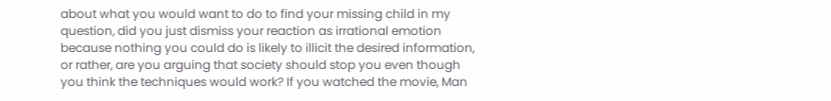about what you would want to do to find your missing child in my question, did you just dismiss your reaction as irrational emotion because nothing you could do is likely to illicit the desired information, or rather, are you arguing that society should stop you even though you think the techniques would work? If you watched the movie, Man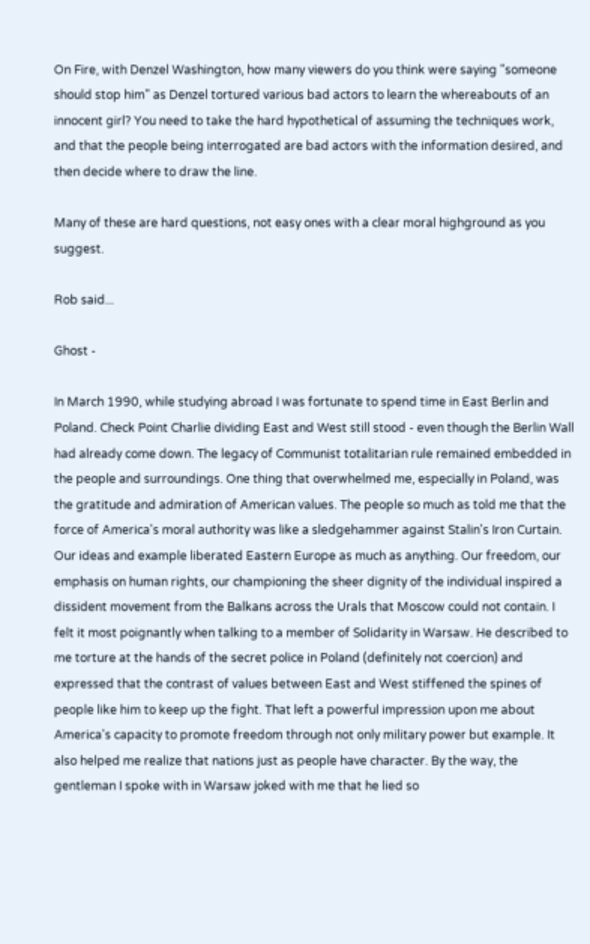On Fire, with Denzel Washington, how many viewers do you think were saying "someone should stop him" as Denzel tortured various bad actors to learn the whereabouts of an innocent girl? You need to take the hard hypothetical of assuming the techniques work, and that the people being interrogated are bad actors with the information desired, and then decide where to draw the line.

Many of these are hard questions, not easy ones with a clear moral highground as you suggest.

Rob said...

Ghost -

In March 1990, while studying abroad I was fortunate to spend time in East Berlin and Poland. Check Point Charlie dividing East and West still stood - even though the Berlin Wall had already come down. The legacy of Communist totalitarian rule remained embedded in the people and surroundings. One thing that overwhelmed me, especially in Poland, was the gratitude and admiration of American values. The people so much as told me that the force of America's moral authority was like a sledgehammer against Stalin's Iron Curtain. Our ideas and example liberated Eastern Europe as much as anything. Our freedom, our emphasis on human rights, our championing the sheer dignity of the individual inspired a dissident movement from the Balkans across the Urals that Moscow could not contain. I felt it most poignantly when talking to a member of Solidarity in Warsaw. He described to me torture at the hands of the secret police in Poland (definitely not coercion) and expressed that the contrast of values between East and West stiffened the spines of people like him to keep up the fight. That left a powerful impression upon me about America's capacity to promote freedom through not only military power but example. It also helped me realize that nations just as people have character. By the way, the gentleman I spoke with in Warsaw joked with me that he lied so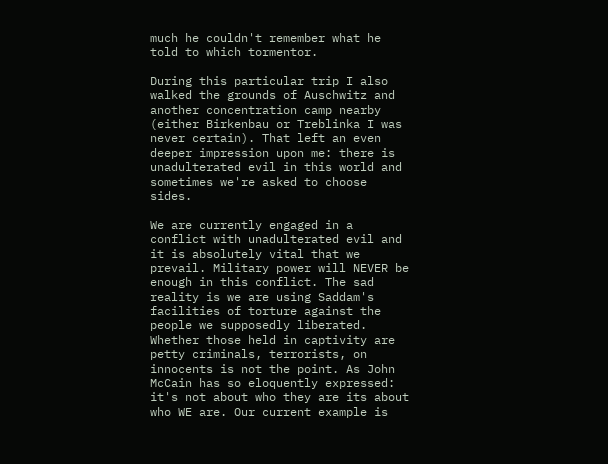much he couldn't remember what he told to which tormentor.

During this particular trip I also walked the grounds of Auschwitz and another concentration camp nearby (either Birkenbau or Treblinka I was never certain). That left an even deeper impression upon me: there is unadulterated evil in this world and sometimes we're asked to choose sides.

We are currently engaged in a conflict with unadulterated evil and it is absolutely vital that we prevail. Military power will NEVER be enough in this conflict. The sad reality is we are using Saddam's facilities of torture against the people we supposedly liberated. Whether those held in captivity are petty criminals, terrorists, on innocents is not the point. As John McCain has so eloquently expressed: it's not about who they are its about who WE are. Our current example is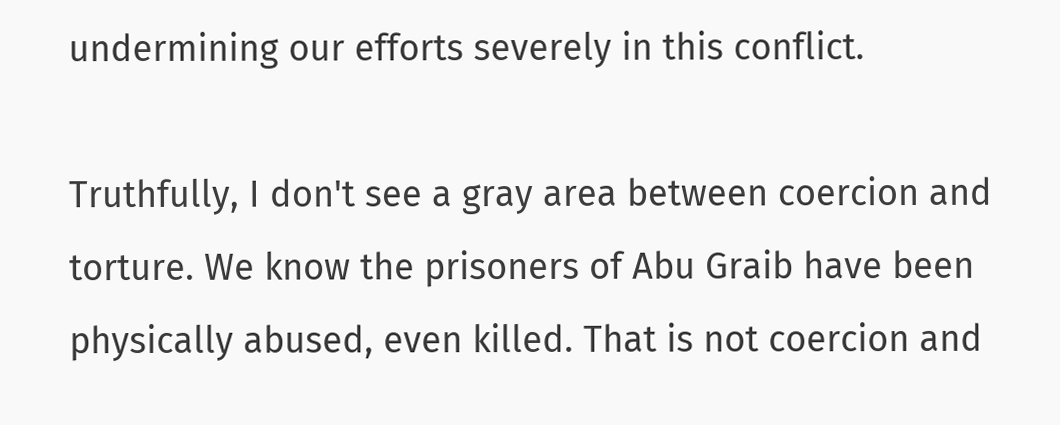undermining our efforts severely in this conflict.

Truthfully, I don't see a gray area between coercion and torture. We know the prisoners of Abu Graib have been physically abused, even killed. That is not coercion and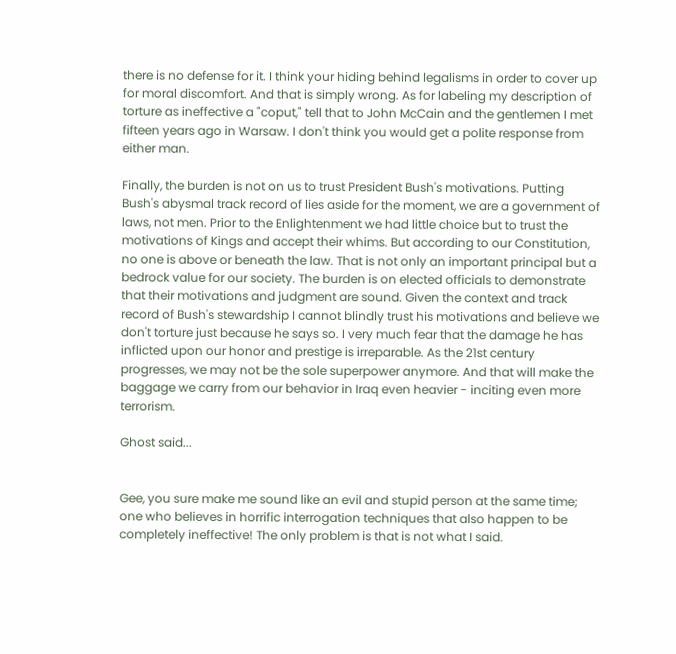there is no defense for it. I think your hiding behind legalisms in order to cover up for moral discomfort. And that is simply wrong. As for labeling my description of torture as ineffective a "coput," tell that to John McCain and the gentlemen I met fifteen years ago in Warsaw. I don't think you would get a polite response from either man.

Finally, the burden is not on us to trust President Bush's motivations. Putting Bush's abysmal track record of lies aside for the moment, we are a government of laws, not men. Prior to the Enlightenment we had little choice but to trust the motivations of Kings and accept their whims. But according to our Constitution, no one is above or beneath the law. That is not only an important principal but a bedrock value for our society. The burden is on elected officials to demonstrate that their motivations and judgment are sound. Given the context and track record of Bush's stewardship I cannot blindly trust his motivations and believe we don't torture just because he says so. I very much fear that the damage he has inflicted upon our honor and prestige is irreparable. As the 21st century progresses, we may not be the sole superpower anymore. And that will make the baggage we carry from our behavior in Iraq even heavier - inciting even more terrorism.

Ghost said...


Gee, you sure make me sound like an evil and stupid person at the same time; one who believes in horrific interrogation techniques that also happen to be completely ineffective! The only problem is that is not what I said.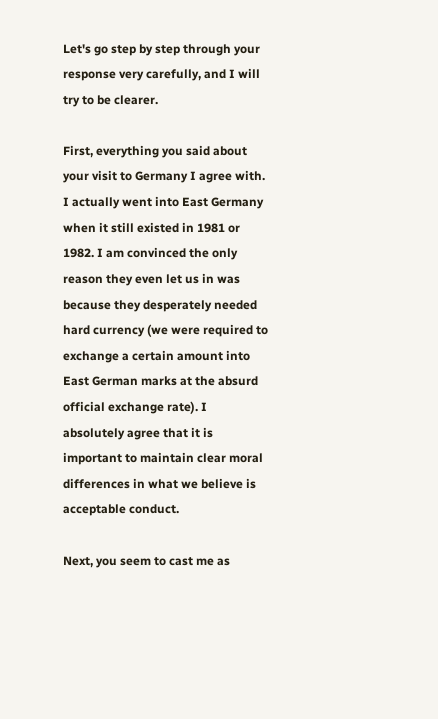Let's go step by step through your response very carefully, and I will try to be clearer.

First, everything you said about your visit to Germany I agree with. I actually went into East Germany when it still existed in 1981 or 1982. I am convinced the only reason they even let us in was because they desperately needed hard currency (we were required to exchange a certain amount into East German marks at the absurd official exchange rate). I absolutely agree that it is important to maintain clear moral differences in what we believe is acceptable conduct.

Next, you seem to cast me as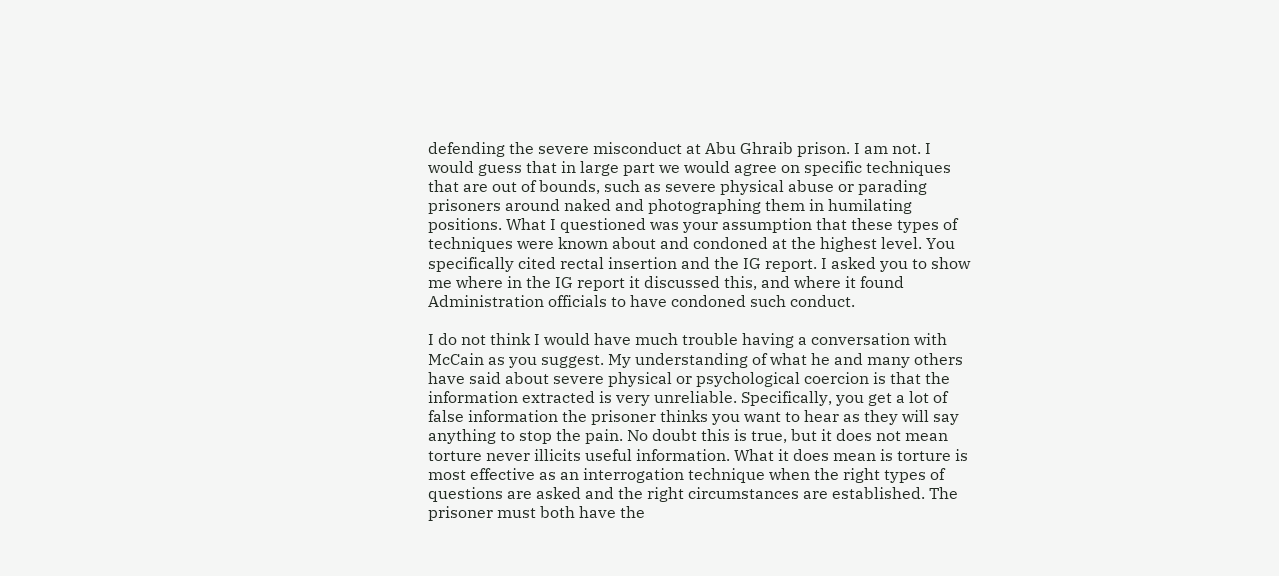defending the severe misconduct at Abu Ghraib prison. I am not. I would guess that in large part we would agree on specific techniques that are out of bounds, such as severe physical abuse or parading prisoners around naked and photographing them in humilating positions. What I questioned was your assumption that these types of techniques were known about and condoned at the highest level. You specifically cited rectal insertion and the IG report. I asked you to show me where in the IG report it discussed this, and where it found Administration officials to have condoned such conduct.

I do not think I would have much trouble having a conversation with McCain as you suggest. My understanding of what he and many others have said about severe physical or psychological coercion is that the information extracted is very unreliable. Specifically, you get a lot of false information the prisoner thinks you want to hear as they will say anything to stop the pain. No doubt this is true, but it does not mean torture never illicits useful information. What it does mean is torture is most effective as an interrogation technique when the right types of questions are asked and the right circumstances are established. The prisoner must both have the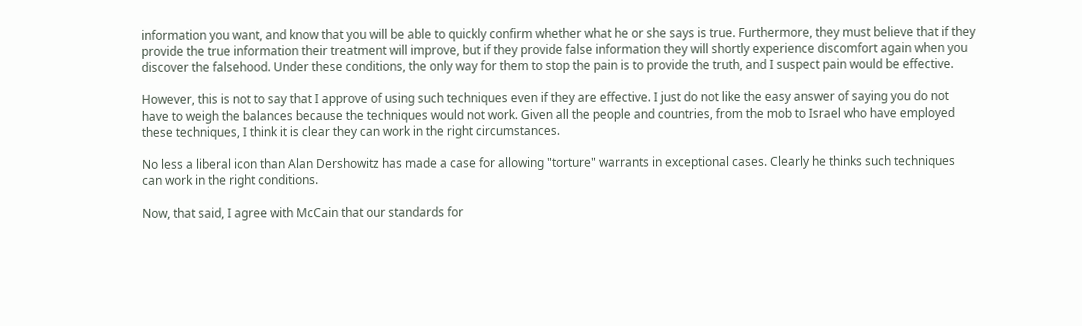information you want, and know that you will be able to quickly confirm whether what he or she says is true. Furthermore, they must believe that if they provide the true information their treatment will improve, but if they provide false information they will shortly experience discomfort again when you discover the falsehood. Under these conditions, the only way for them to stop the pain is to provide the truth, and I suspect pain would be effective.

However, this is not to say that I approve of using such techniques even if they are effective. I just do not like the easy answer of saying you do not have to weigh the balances because the techniques would not work. Given all the people and countries, from the mob to Israel who have employed these techniques, I think it is clear they can work in the right circumstances.

No less a liberal icon than Alan Dershowitz has made a case for allowing "torture" warrants in exceptional cases. Clearly he thinks such techniques can work in the right conditions.

Now, that said, I agree with McCain that our standards for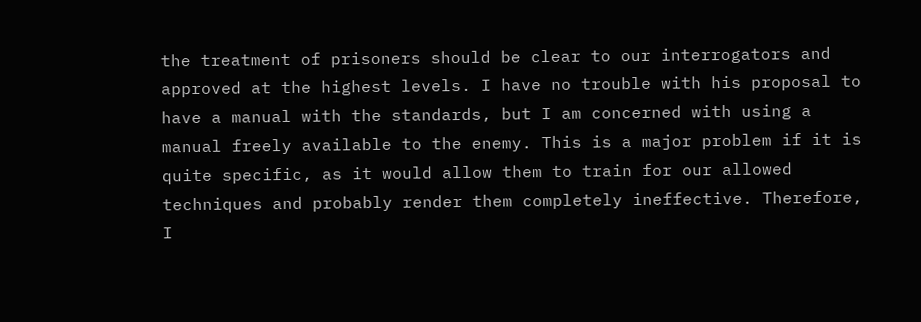the treatment of prisoners should be clear to our interrogators and approved at the highest levels. I have no trouble with his proposal to have a manual with the standards, but I am concerned with using a manual freely available to the enemy. This is a major problem if it is quite specific, as it would allow them to train for our allowed techniques and probably render them completely ineffective. Therefore, I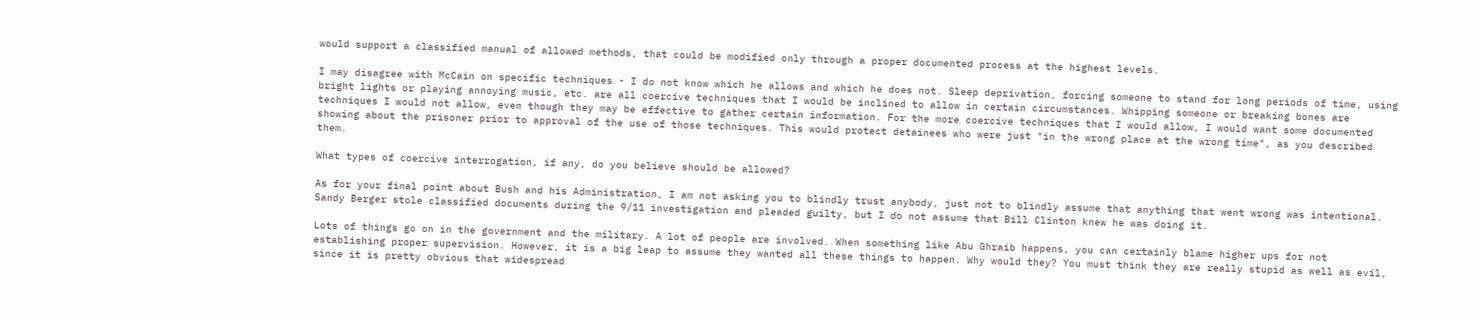would support a classified manual of allowed methods, that could be modified only through a proper documented process at the highest levels.

I may disagree with McCain on specific techniques - I do not know which he allows and which he does not. Sleep deprivation, forcing someone to stand for long periods of time, using bright lights or playing annoying music, etc. are all coercive techniques that I would be inclined to allow in certain circumstances. Whipping someone or breaking bones are techniques I would not allow, even though they may be effective to gather certain information. For the more coercive techniques that I would allow, I would want some documented showing about the prisoner prior to approval of the use of those techniques. This would protect detainees who were just "in the wrong place at the wrong time", as you described them.

What types of coercive interrogation, if any, do you believe should be allowed?

As for your final point about Bush and his Administration, I am not asking you to blindly trust anybody, just not to blindly assume that anything that went wrong was intentional. Sandy Berger stole classified documents during the 9/11 investigation and pleaded guilty, but I do not assume that Bill Clinton knew he was doing it.

Lots of things go on in the government and the military. A lot of people are involved. When something like Abu Ghraib happens, you can certainly blame higher ups for not establishing proper supervision. However, it is a big leap to assume they wanted all these things to happen. Why would they? You must think they are really stupid as well as evil, since it is pretty obvious that widespread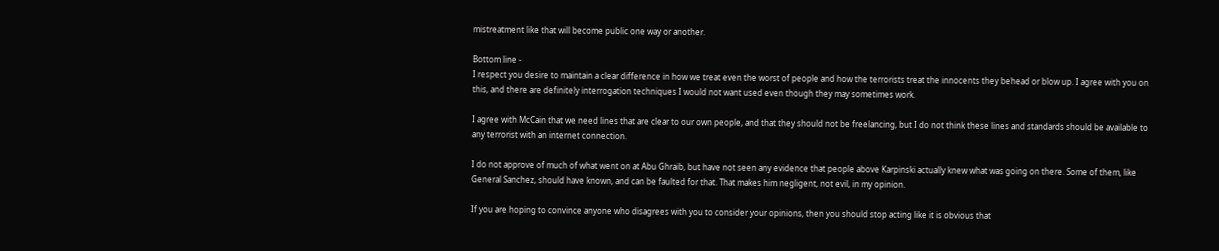mistreatment like that will become public one way or another.

Bottom line -
I respect you desire to maintain a clear difference in how we treat even the worst of people and how the terrorists treat the innocents they behead or blow up. I agree with you on this, and there are definitely interrogation techniques I would not want used even though they may sometimes work.

I agree with McCain that we need lines that are clear to our own people, and that they should not be freelancing, but I do not think these lines and standards should be available to any terrorist with an internet connection.

I do not approve of much of what went on at Abu Ghraib, but have not seen any evidence that people above Karpinski actually knew what was going on there. Some of them, like General Sanchez, should have known, and can be faulted for that. That makes him negligent, not evil, in my opinion.

If you are hoping to convince anyone who disagrees with you to consider your opinions, then you should stop acting like it is obvious that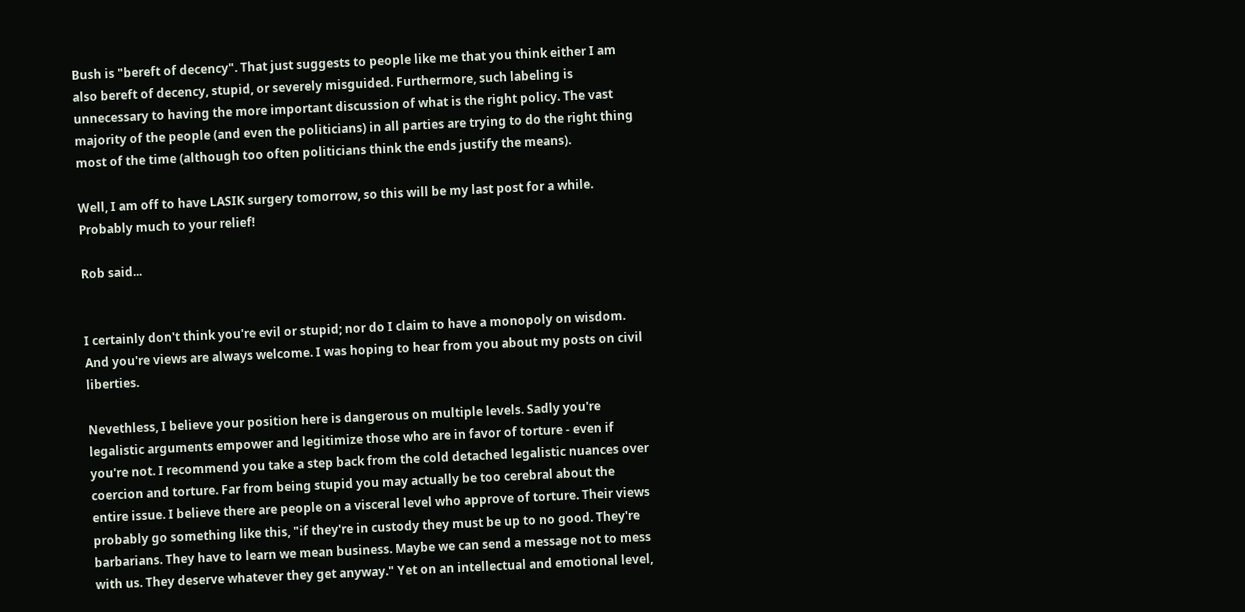Bush is "bereft of decency". That just suggests to people like me that you think either I am also bereft of decency, stupid, or severely misguided. Furthermore, such labeling is unnecessary to having the more important discussion of what is the right policy. The vast majority of the people (and even the politicians) in all parties are trying to do the right thing most of the time (although too often politicians think the ends justify the means).

Well, I am off to have LASIK surgery tomorrow, so this will be my last post for a while. Probably much to your relief!

Rob said...


I certainly don't think you're evil or stupid; nor do I claim to have a monopoly on wisdom. And you're views are always welcome. I was hoping to hear from you about my posts on civil liberties.

Nevethless, I believe your position here is dangerous on multiple levels. Sadly you're legalistic arguments empower and legitimize those who are in favor of torture - even if you're not. I recommend you take a step back from the cold detached legalistic nuances over coercion and torture. Far from being stupid you may actually be too cerebral about the entire issue. I believe there are people on a visceral level who approve of torture. Their views probably go something like this, "if they're in custody they must be up to no good. They're barbarians. They have to learn we mean business. Maybe we can send a message not to mess with us. They deserve whatever they get anyway." Yet on an intellectual and emotional level,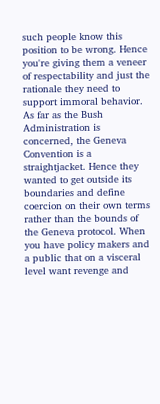such people know this position to be wrong. Hence you're giving them a veneer of respectability and just the rationale they need to support immoral behavior. As far as the Bush Administration is concerned, the Geneva Convention is a straightjacket. Hence they wanted to get outside its boundaries and define coercion on their own terms rather than the bounds of the Geneva protocol. When you have policy makers and a public that on a visceral level want revenge and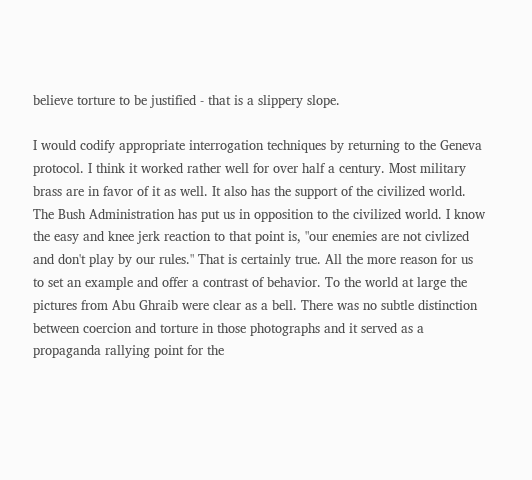believe torture to be justified - that is a slippery slope.

I would codify appropriate interrogation techniques by returning to the Geneva protocol. I think it worked rather well for over half a century. Most military brass are in favor of it as well. It also has the support of the civilized world. The Bush Administration has put us in opposition to the civilized world. I know the easy and knee jerk reaction to that point is, "our enemies are not civlized and don't play by our rules." That is certainly true. All the more reason for us to set an example and offer a contrast of behavior. To the world at large the pictures from Abu Ghraib were clear as a bell. There was no subtle distinction between coercion and torture in those photographs and it served as a propaganda rallying point for the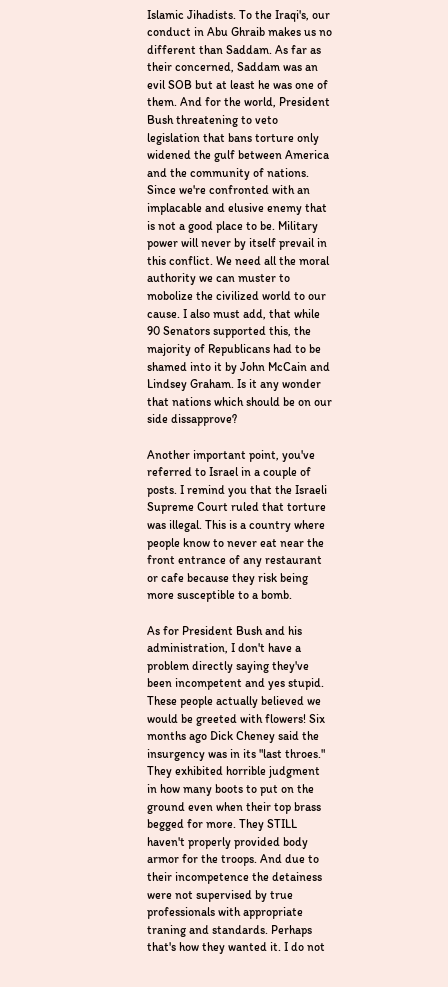Islamic Jihadists. To the Iraqi's, our conduct in Abu Ghraib makes us no different than Saddam. As far as their concerned, Saddam was an evil SOB but at least he was one of them. And for the world, President Bush threatening to veto legislation that bans torture only widened the gulf between America and the community of nations. Since we're confronted with an implacable and elusive enemy that is not a good place to be. Military power will never by itself prevail in this conflict. We need all the moral authority we can muster to mobolize the civilized world to our cause. I also must add, that while 90 Senators supported this, the majority of Republicans had to be shamed into it by John McCain and Lindsey Graham. Is it any wonder that nations which should be on our side dissapprove?

Another important point, you've referred to Israel in a couple of posts. I remind you that the Israeli Supreme Court ruled that torture was illegal. This is a country where people know to never eat near the front entrance of any restaurant or cafe because they risk being more susceptible to a bomb.

As for President Bush and his administration, I don't have a problem directly saying they've been incompetent and yes stupid. These people actually believed we would be greeted with flowers! Six months ago Dick Cheney said the insurgency was in its "last throes." They exhibited horrible judgment in how many boots to put on the ground even when their top brass begged for more. They STILL haven't properly provided body armor for the troops. And due to their incompetence the detainess were not supervised by true professionals with appropriate traning and standards. Perhaps that's how they wanted it. I do not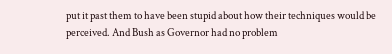put it past them to have been stupid about how their techniques would be perceived. And Bush as Governor had no problem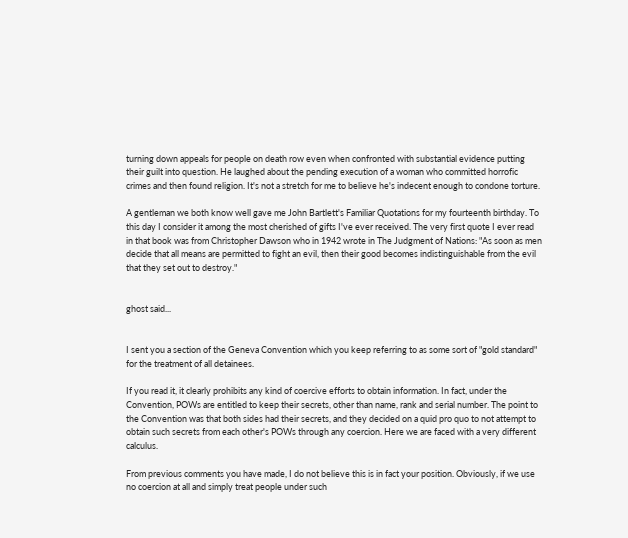turning down appeals for people on death row even when confronted with substantial evidence putting their guilt into question. He laughed about the pending execution of a woman who committed horrofic crimes and then found religion. It's not a stretch for me to believe he's indecent enough to condone torture.

A gentleman we both know well gave me John Bartlett's Familiar Quotations for my fourteenth birthday. To this day I consider it among the most cherished of gifts I've ever received. The very first quote I ever read in that book was from Christopher Dawson who in 1942 wrote in The Judgment of Nations: "As soon as men decide that all means are permitted to fight an evil, then their good becomes indistinguishable from the evil that they set out to destroy."


ghost said...


I sent you a section of the Geneva Convention which you keep referring to as some sort of "gold standard" for the treatment of all detainees.

If you read it, it clearly prohibits any kind of coercive efforts to obtain information. In fact, under the Convention, POWs are entitled to keep their secrets, other than name, rank and serial number. The point to the Convention was that both sides had their secrets, and they decided on a quid pro quo to not attempt to obtain such secrets from each other's POWs through any coercion. Here we are faced with a very different calculus.

From previous comments you have made, I do not believe this is in fact your position. Obviously, if we use no coercion at all and simply treat people under such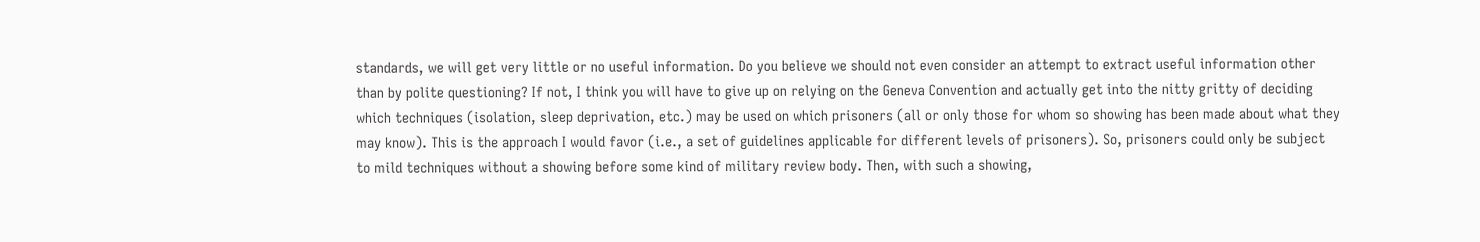standards, we will get very little or no useful information. Do you believe we should not even consider an attempt to extract useful information other than by polite questioning? If not, I think you will have to give up on relying on the Geneva Convention and actually get into the nitty gritty of deciding which techniques (isolation, sleep deprivation, etc.) may be used on which prisoners (all or only those for whom so showing has been made about what they may know). This is the approach I would favor (i.e., a set of guidelines applicable for different levels of prisoners). So, prisoners could only be subject to mild techniques without a showing before some kind of military review body. Then, with such a showing,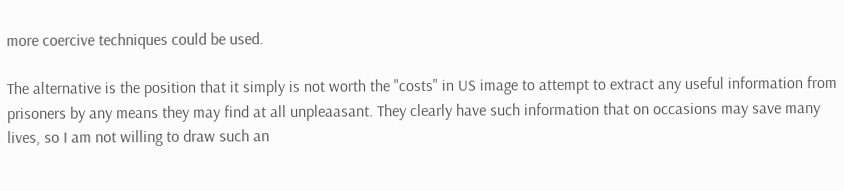more coercive techniques could be used.

The alternative is the position that it simply is not worth the "costs" in US image to attempt to extract any useful information from prisoners by any means they may find at all unpleaasant. They clearly have such information that on occasions may save many lives, so I am not willing to draw such an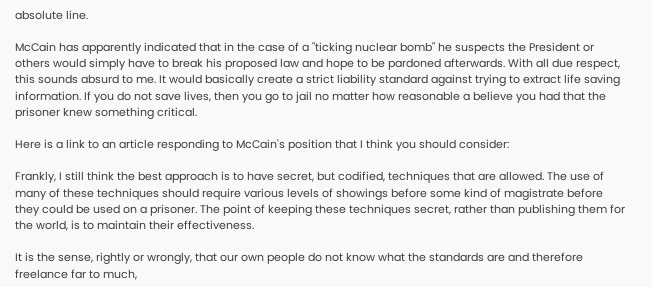absolute line.

McCain has apparently indicated that in the case of a "ticking nuclear bomb" he suspects the President or others would simply have to break his proposed law and hope to be pardoned afterwards. With all due respect, this sounds absurd to me. It would basically create a strict liability standard against trying to extract life saving information. If you do not save lives, then you go to jail no matter how reasonable a believe you had that the prisoner knew something critical.

Here is a link to an article responding to McCain's position that I think you should consider:

Frankly, I still think the best approach is to have secret, but codified, techniques that are allowed. The use of many of these techniques should require various levels of showings before some kind of magistrate before they could be used on a prisoner. The point of keeping these techniques secret, rather than publishing them for the world, is to maintain their effectiveness.

It is the sense, rightly or wrongly, that our own people do not know what the standards are and therefore freelance far to much,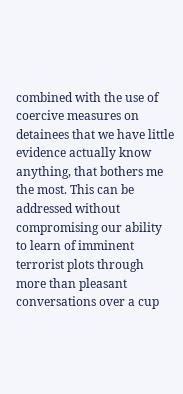combined with the use of coercive measures on detainees that we have little evidence actually know anything, that bothers me the most. This can be addressed without compromising our ability to learn of imminent terrorist plots through more than pleasant conversations over a cup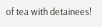of tea with detainees!